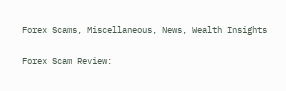Forex Scams, Miscellaneous, News, Wealth Insights

Forex Scam Review: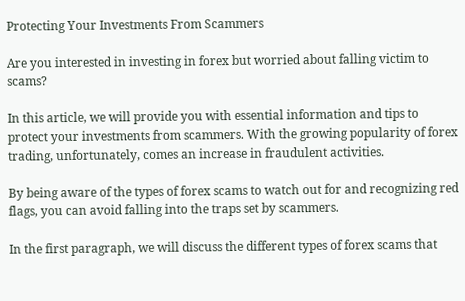Protecting Your Investments From Scammers

Are you interested in investing in forex but worried about falling victim to scams?

In this article, we will provide you with essential information and tips to protect your investments from scammers. With the growing popularity of forex trading, unfortunately, comes an increase in fraudulent activities.

By being aware of the types of forex scams to watch out for and recognizing red flags, you can avoid falling into the traps set by scammers.

In the first paragraph, we will discuss the different types of forex scams that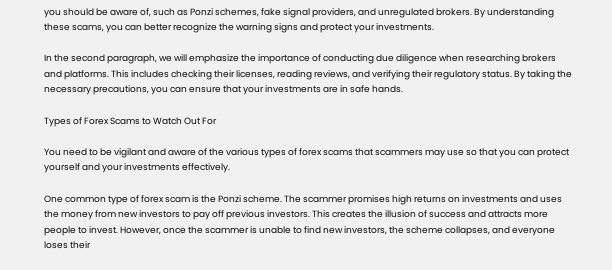you should be aware of, such as Ponzi schemes, fake signal providers, and unregulated brokers. By understanding these scams, you can better recognize the warning signs and protect your investments.

In the second paragraph, we will emphasize the importance of conducting due diligence when researching brokers and platforms. This includes checking their licenses, reading reviews, and verifying their regulatory status. By taking the necessary precautions, you can ensure that your investments are in safe hands.

Types of Forex Scams to Watch Out For

You need to be vigilant and aware of the various types of forex scams that scammers may use so that you can protect yourself and your investments effectively.

One common type of forex scam is the Ponzi scheme. The scammer promises high returns on investments and uses the money from new investors to pay off previous investors. This creates the illusion of success and attracts more people to invest. However, once the scammer is unable to find new investors, the scheme collapses, and everyone loses their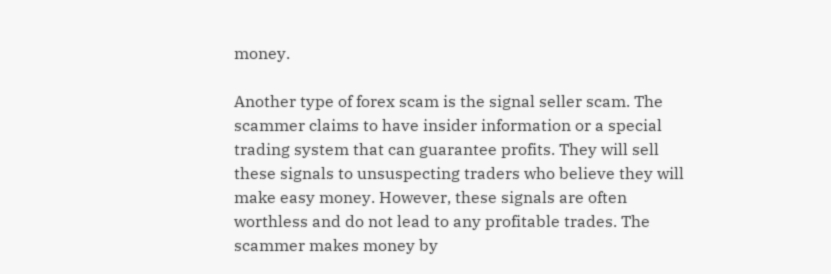money.

Another type of forex scam is the signal seller scam. The scammer claims to have insider information or a special trading system that can guarantee profits. They will sell these signals to unsuspecting traders who believe they will make easy money. However, these signals are often worthless and do not lead to any profitable trades. The scammer makes money by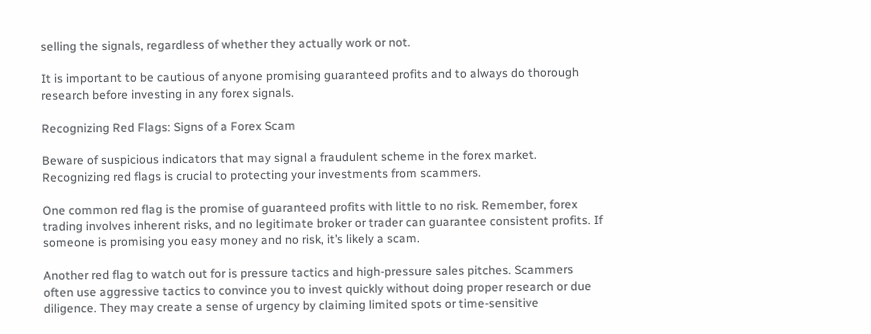selling the signals, regardless of whether they actually work or not.

It is important to be cautious of anyone promising guaranteed profits and to always do thorough research before investing in any forex signals.

Recognizing Red Flags: Signs of a Forex Scam

Beware of suspicious indicators that may signal a fraudulent scheme in the forex market. Recognizing red flags is crucial to protecting your investments from scammers.

One common red flag is the promise of guaranteed profits with little to no risk. Remember, forex trading involves inherent risks, and no legitimate broker or trader can guarantee consistent profits. If someone is promising you easy money and no risk, it’s likely a scam.

Another red flag to watch out for is pressure tactics and high-pressure sales pitches. Scammers often use aggressive tactics to convince you to invest quickly without doing proper research or due diligence. They may create a sense of urgency by claiming limited spots or time-sensitive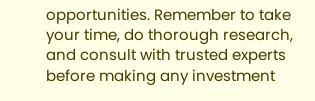opportunities. Remember to take your time, do thorough research, and consult with trusted experts before making any investment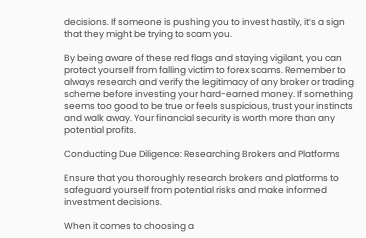decisions. If someone is pushing you to invest hastily, it’s a sign that they might be trying to scam you.

By being aware of these red flags and staying vigilant, you can protect yourself from falling victim to forex scams. Remember to always research and verify the legitimacy of any broker or trading scheme before investing your hard-earned money. If something seems too good to be true or feels suspicious, trust your instincts and walk away. Your financial security is worth more than any potential profits.

Conducting Due Diligence: Researching Brokers and Platforms

Ensure that you thoroughly research brokers and platforms to safeguard yourself from potential risks and make informed investment decisions.

When it comes to choosing a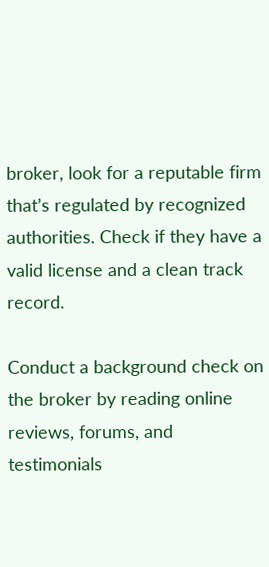broker, look for a reputable firm that’s regulated by recognized authorities. Check if they have a valid license and a clean track record.

Conduct a background check on the broker by reading online reviews, forums, and testimonials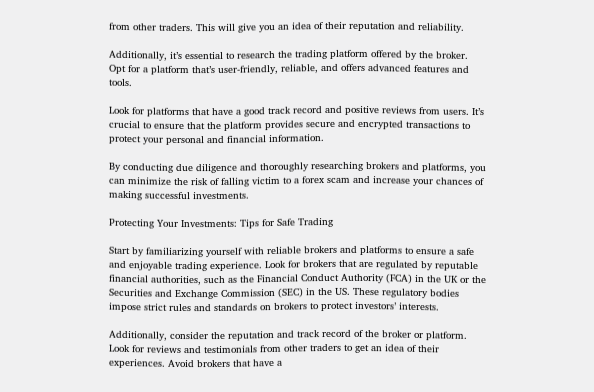from other traders. This will give you an idea of their reputation and reliability.

Additionally, it’s essential to research the trading platform offered by the broker. Opt for a platform that’s user-friendly, reliable, and offers advanced features and tools.

Look for platforms that have a good track record and positive reviews from users. It’s crucial to ensure that the platform provides secure and encrypted transactions to protect your personal and financial information.

By conducting due diligence and thoroughly researching brokers and platforms, you can minimize the risk of falling victim to a forex scam and increase your chances of making successful investments.

Protecting Your Investments: Tips for Safe Trading

Start by familiarizing yourself with reliable brokers and platforms to ensure a safe and enjoyable trading experience. Look for brokers that are regulated by reputable financial authorities, such as the Financial Conduct Authority (FCA) in the UK or the Securities and Exchange Commission (SEC) in the US. These regulatory bodies impose strict rules and standards on brokers to protect investors’ interests.

Additionally, consider the reputation and track record of the broker or platform. Look for reviews and testimonials from other traders to get an idea of their experiences. Avoid brokers that have a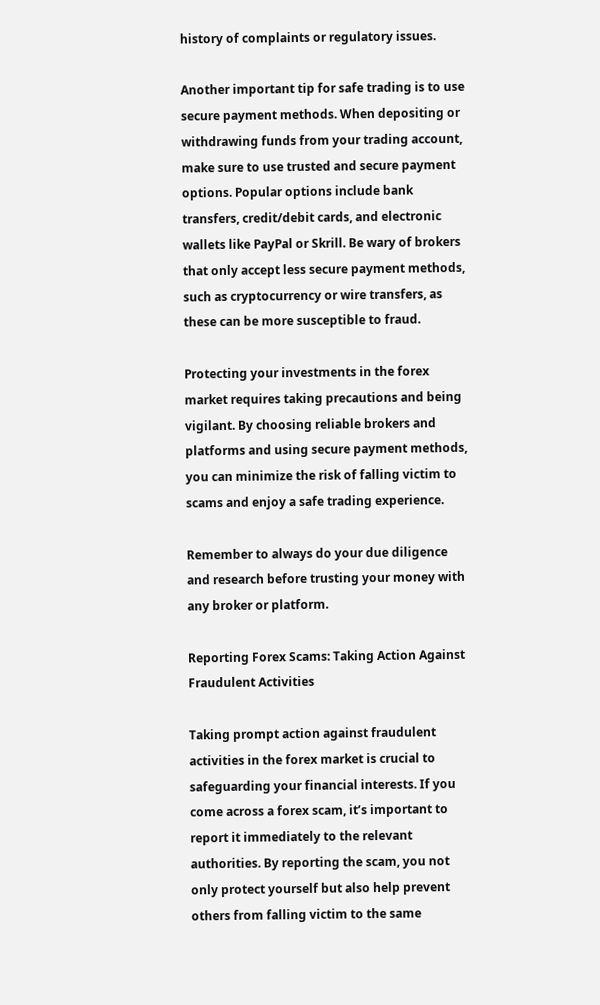history of complaints or regulatory issues.

Another important tip for safe trading is to use secure payment methods. When depositing or withdrawing funds from your trading account, make sure to use trusted and secure payment options. Popular options include bank transfers, credit/debit cards, and electronic wallets like PayPal or Skrill. Be wary of brokers that only accept less secure payment methods, such as cryptocurrency or wire transfers, as these can be more susceptible to fraud.

Protecting your investments in the forex market requires taking precautions and being vigilant. By choosing reliable brokers and platforms and using secure payment methods, you can minimize the risk of falling victim to scams and enjoy a safe trading experience.

Remember to always do your due diligence and research before trusting your money with any broker or platform.

Reporting Forex Scams: Taking Action Against Fraudulent Activities

Taking prompt action against fraudulent activities in the forex market is crucial to safeguarding your financial interests. If you come across a forex scam, it’s important to report it immediately to the relevant authorities. By reporting the scam, you not only protect yourself but also help prevent others from falling victim to the same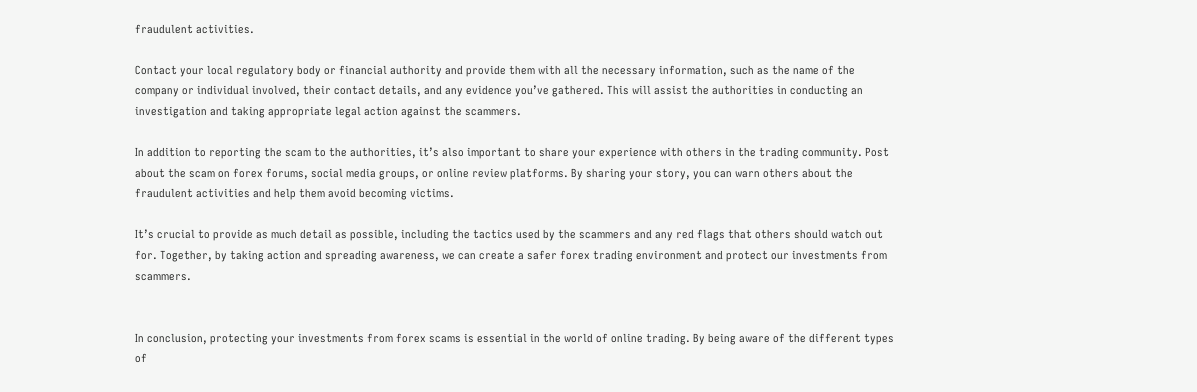fraudulent activities.

Contact your local regulatory body or financial authority and provide them with all the necessary information, such as the name of the company or individual involved, their contact details, and any evidence you’ve gathered. This will assist the authorities in conducting an investigation and taking appropriate legal action against the scammers.

In addition to reporting the scam to the authorities, it’s also important to share your experience with others in the trading community. Post about the scam on forex forums, social media groups, or online review platforms. By sharing your story, you can warn others about the fraudulent activities and help them avoid becoming victims.

It’s crucial to provide as much detail as possible, including the tactics used by the scammers and any red flags that others should watch out for. Together, by taking action and spreading awareness, we can create a safer forex trading environment and protect our investments from scammers.


In conclusion, protecting your investments from forex scams is essential in the world of online trading. By being aware of the different types of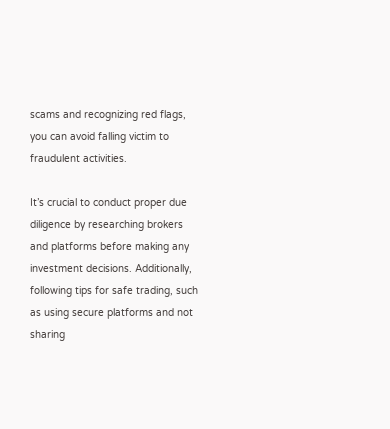scams and recognizing red flags, you can avoid falling victim to fraudulent activities.

It’s crucial to conduct proper due diligence by researching brokers and platforms before making any investment decisions. Additionally, following tips for safe trading, such as using secure platforms and not sharing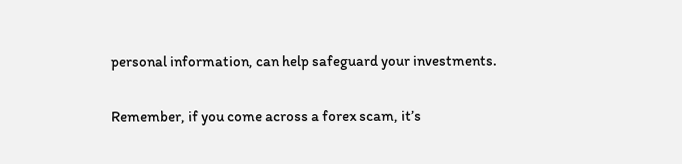personal information, can help safeguard your investments.

Remember, if you come across a forex scam, it’s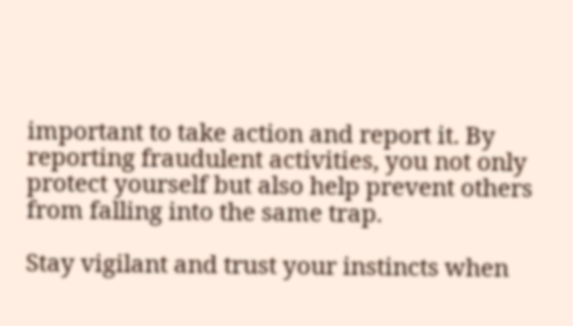important to take action and report it. By reporting fraudulent activities, you not only protect yourself but also help prevent others from falling into the same trap.

Stay vigilant and trust your instincts when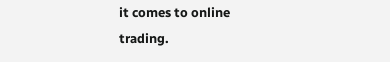it comes to online trading.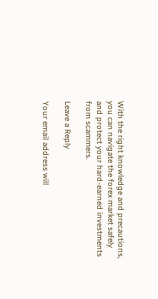With the right knowledge and precautions, you can navigate the forex market safely and protect your hard-earned investments from scammers.

Leave a Reply

Your email address will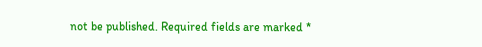not be published. Required fields are marked *